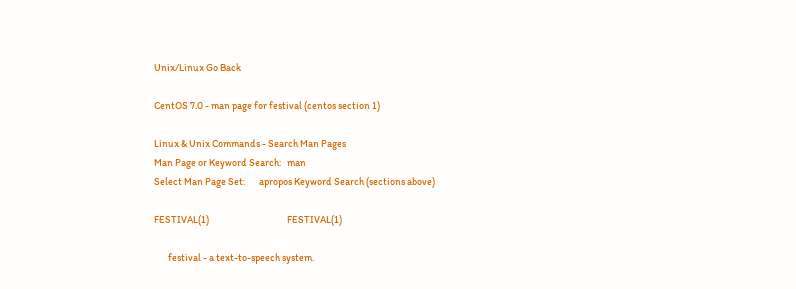Unix/Linux Go Back

CentOS 7.0 - man page for festival (centos section 1)

Linux & Unix Commands - Search Man Pages
Man Page or Keyword Search:   man
Select Man Page Set:       apropos Keyword Search (sections above)

FESTIVAL(1)                                       FESTIVAL(1)

       festival - a text-to-speech system.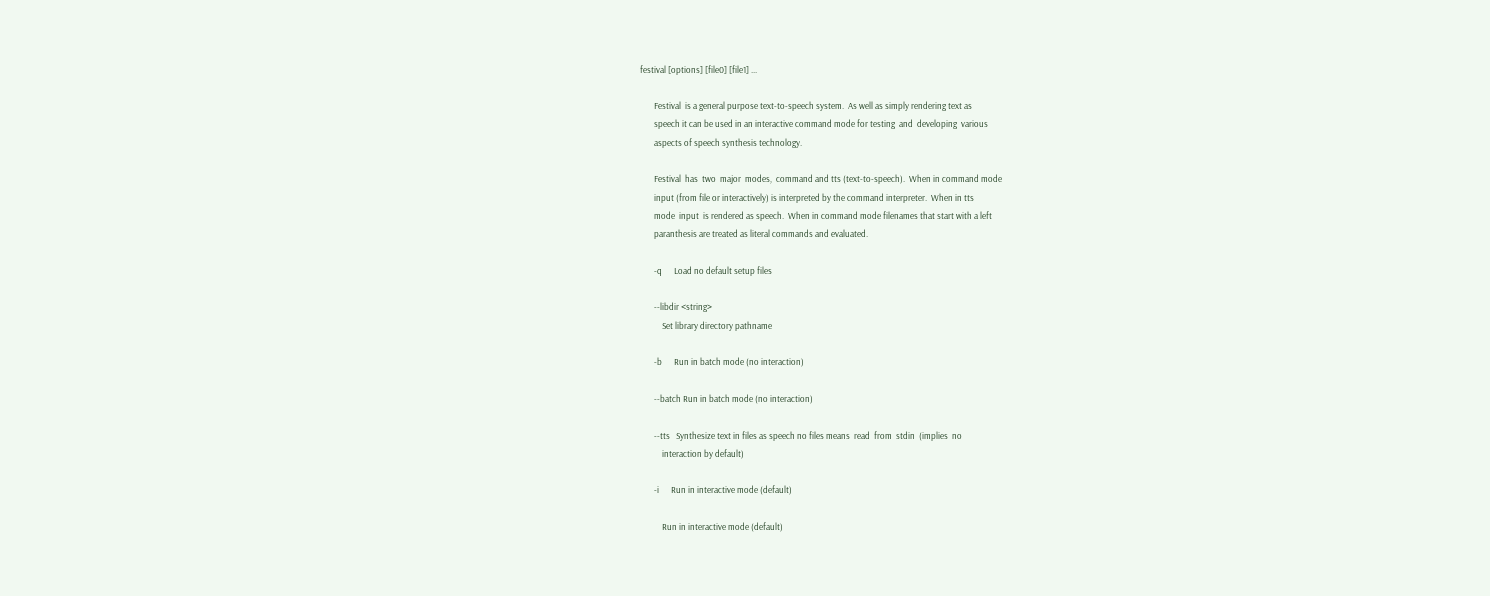festival [options] [file0] [file1] ...

       Festival  is a general purpose text-to-speech system.  As well as simply rendering text as
       speech it can be used in an interactive command mode for testing  and  developing  various
       aspects of speech synthesis technology.

       Festival  has  two  major  modes,  command and tts (text-to-speech).  When in command mode
       input (from file or interactively) is interpreted by the command interpreter.  When in tts
       mode  input  is rendered as speech.  When in command mode filenames that start with a left
       paranthesis are treated as literal commands and evaluated.

       -q      Load no default setup files

       --libdir <string>
           Set library directory pathname

       -b      Run in batch mode (no interaction)

       --batch Run in batch mode (no interaction)

       --tts   Synthesize text in files as speech no files means  read  from  stdin  (implies  no
           interaction by default)

       -i      Run in interactive mode (default)

           Run in interactive mode (default)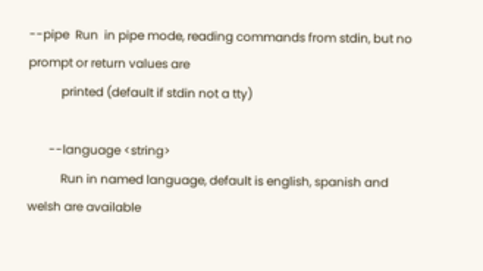--pipe  Run  in pipe mode, reading commands from stdin, but no prompt or return values are
           printed (default if stdin not a tty)

       --language <string>
           Run in named language, default is english, spanish and welsh are available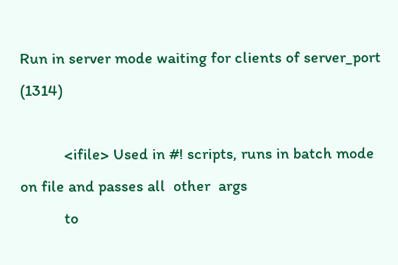Run in server mode waiting for clients of server_port (1314)

           <ifile> Used in #! scripts, runs in batch mode on file and passes all  other  args
           to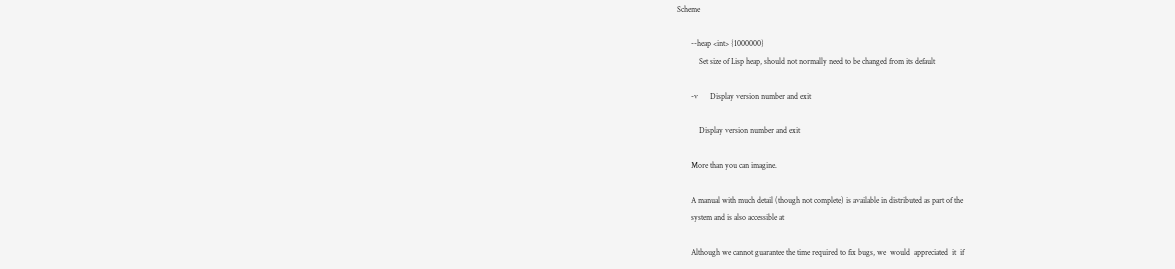Scheme

       --heap <int> {1000000}
           Set size of Lisp heap, should not normally need to be changed from its default

       -v      Display version number and exit

           Display version number and exit

       More than you can imagine.

       A manual with much detail (though not complete) is available in distributed as part of the
       system and is also accessible at

       Although we cannot guarantee the time required to fix bugs, we  would  appreciated  it  if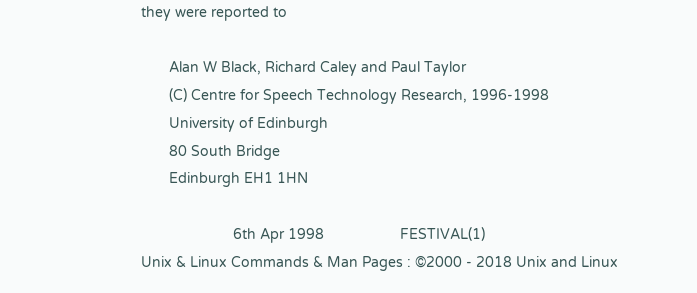they were reported to

       Alan W Black, Richard Caley and Paul Taylor
       (C) Centre for Speech Technology Research, 1996-1998
       University of Edinburgh
       80 South Bridge
       Edinburgh EH1 1HN

                       6th Apr 1998                   FESTIVAL(1)
Unix & Linux Commands & Man Pages : ©2000 - 2018 Unix and Linux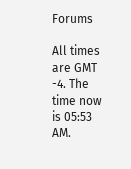Forums

All times are GMT -4. The time now is 05:53 AM.